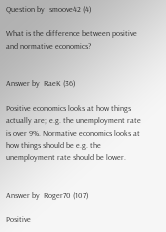Question by  smoove42 (4)

What is the difference between positive and normative economics?


Answer by  RaeK (36)

Positive economics looks at how things actually are; e.g. the unemployment rate is over 9%. Normative economics looks at how things should be e.g. the unemployment rate should be lower.


Answer by  Roger70 (107)

Positive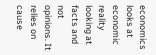economics looks at economic reality looking at facts and not opinions. It relies on cause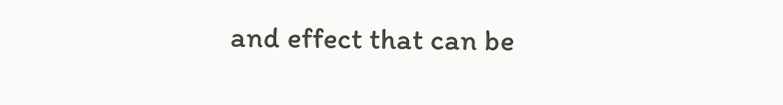and effect that can be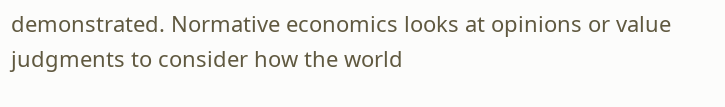demonstrated. Normative economics looks at opinions or value judgments to consider how the world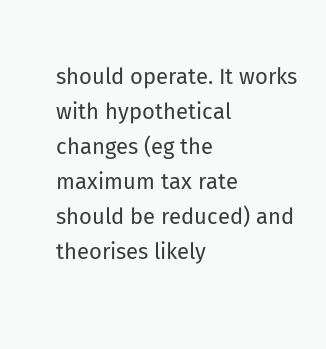should operate. It works with hypothetical changes (eg the maximum tax rate should be reduced) and theorises likely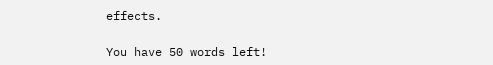effects.

You have 50 words left!